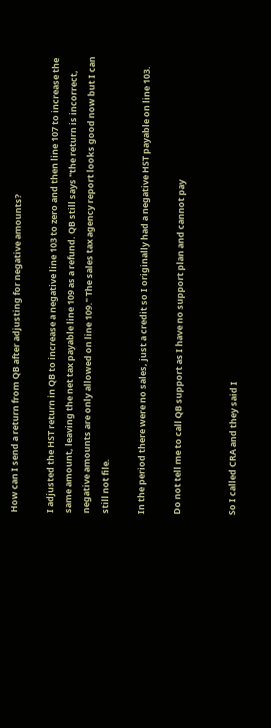How can I send a return from QB after adjusting for negative amounts?

I adjusted the HST return in QB to increase a negative line 103 to zero and then line 107 to increase the same amount, leaving the net tax payable line 109 as a refund. QB still says "the return is incorrect, negative amounts are only allowed on line 109." The sales tax agency report looks good now but I can still not file.

In the period there were no sales, just a credit so I originally had a negative HST payable on line 103.

Do not tell me to call QB support as I have no support plan and cannot pay


So I called CRA and they said I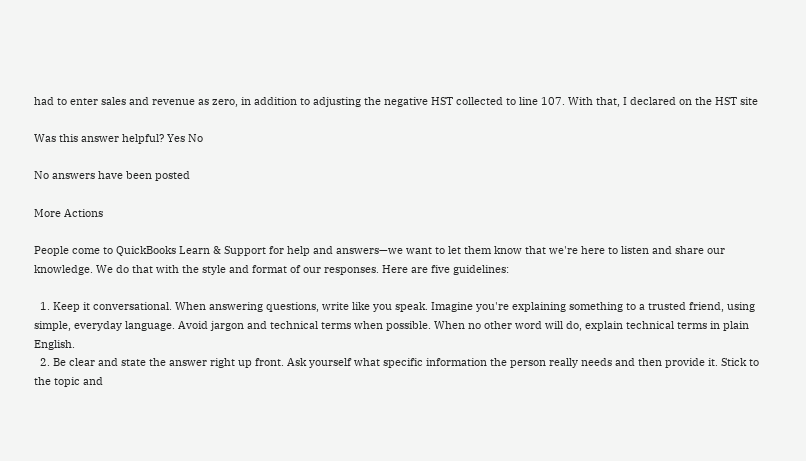had to enter sales and revenue as zero, in addition to adjusting the negative HST collected to line 107. With that, I declared on the HST site

Was this answer helpful? Yes No

No answers have been posted

More Actions

People come to QuickBooks Learn & Support for help and answers—we want to let them know that we're here to listen and share our knowledge. We do that with the style and format of our responses. Here are five guidelines:

  1. Keep it conversational. When answering questions, write like you speak. Imagine you're explaining something to a trusted friend, using simple, everyday language. Avoid jargon and technical terms when possible. When no other word will do, explain technical terms in plain English.
  2. Be clear and state the answer right up front. Ask yourself what specific information the person really needs and then provide it. Stick to the topic and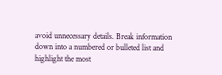avoid unnecessary details. Break information down into a numbered or bulleted list and highlight the most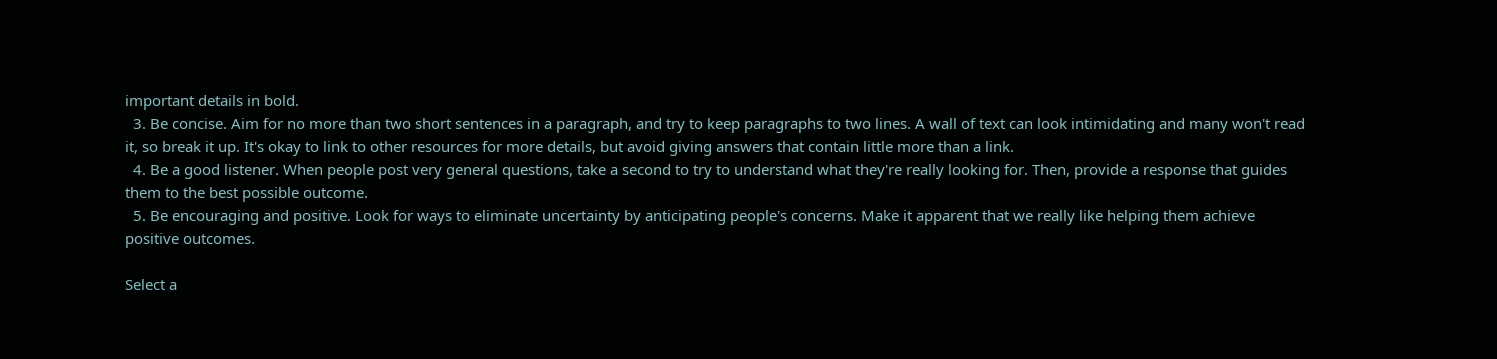important details in bold.
  3. Be concise. Aim for no more than two short sentences in a paragraph, and try to keep paragraphs to two lines. A wall of text can look intimidating and many won't read it, so break it up. It's okay to link to other resources for more details, but avoid giving answers that contain little more than a link.
  4. Be a good listener. When people post very general questions, take a second to try to understand what they're really looking for. Then, provide a response that guides them to the best possible outcome.
  5. Be encouraging and positive. Look for ways to eliminate uncertainty by anticipating people's concerns. Make it apparent that we really like helping them achieve positive outcomes.

Select a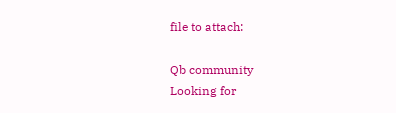file to attach:

Qb community
Looking for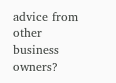advice from other business owners?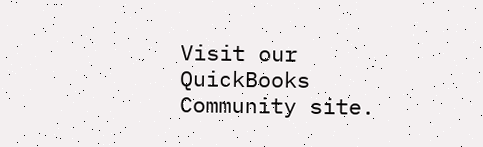Visit our QuickBooks Community site.